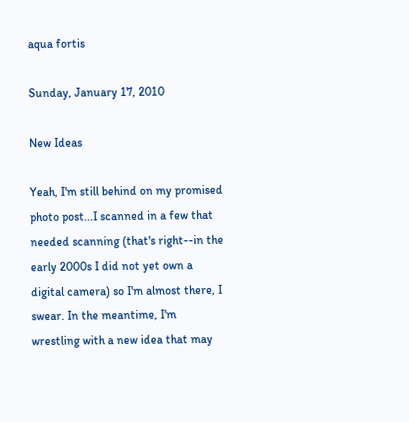aqua fortis

Sunday, January 17, 2010

New Ideas

Yeah, I'm still behind on my promised photo post...I scanned in a few that needed scanning (that's right--in the early 2000s I did not yet own a digital camera) so I'm almost there, I swear. In the meantime, I'm wrestling with a new idea that may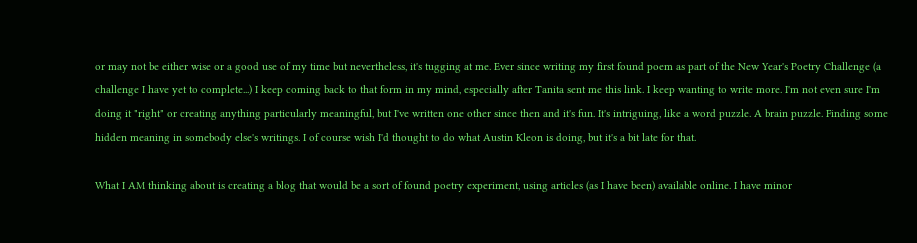or may not be either wise or a good use of my time but nevertheless, it's tugging at me. Ever since writing my first found poem as part of the New Year's Poetry Challenge (a challenge I have yet to complete...) I keep coming back to that form in my mind, especially after Tanita sent me this link. I keep wanting to write more. I'm not even sure I'm doing it "right" or creating anything particularly meaningful, but I've written one other since then and it's fun. It's intriguing, like a word puzzle. A brain puzzle. Finding some hidden meaning in somebody else's writings. I of course wish I'd thought to do what Austin Kleon is doing, but it's a bit late for that.

What I AM thinking about is creating a blog that would be a sort of found poetry experiment, using articles (as I have been) available online. I have minor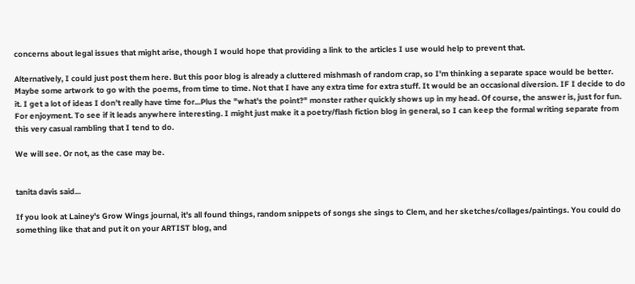concerns about legal issues that might arise, though I would hope that providing a link to the articles I use would help to prevent that.

Alternatively, I could just post them here. But this poor blog is already a cluttered mishmash of random crap, so I'm thinking a separate space would be better. Maybe some artwork to go with the poems, from time to time. Not that I have any extra time for extra stuff. It would be an occasional diversion. IF I decide to do it. I get a lot of ideas I don't really have time for...Plus the "what's the point?" monster rather quickly shows up in my head. Of course, the answer is, just for fun. For enjoyment. To see if it leads anywhere interesting. I might just make it a poetry/flash fiction blog in general, so I can keep the formal writing separate from this very casual rambling that I tend to do.

We will see. Or not, as the case may be.


tanita davis said...

If you look at Lainey's Grow Wings journal, it's all found things, random snippets of songs she sings to Clem, and her sketches/collages/paintings. You could do something like that and put it on your ARTIST blog, and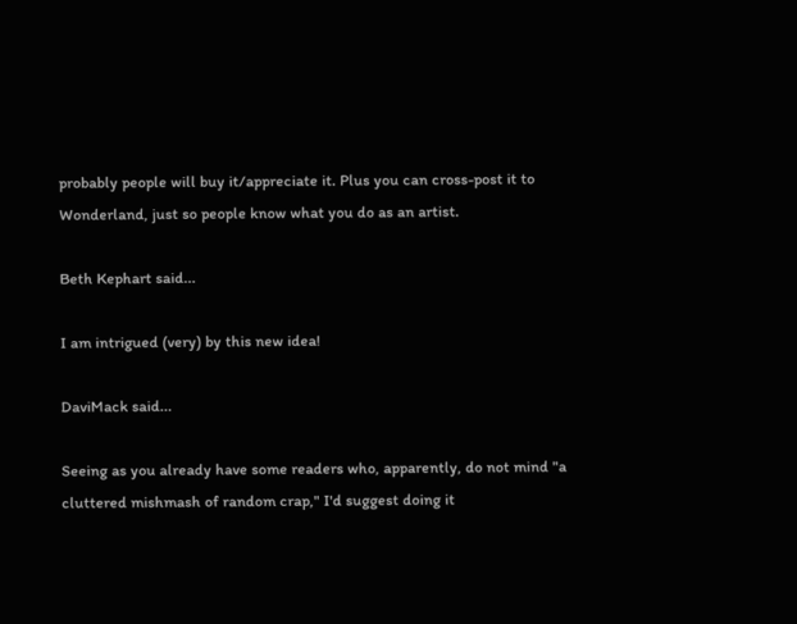probably people will buy it/appreciate it. Plus you can cross-post it to Wonderland, just so people know what you do as an artist.

Beth Kephart said...

I am intrigued (very) by this new idea!

DaviMack said...

Seeing as you already have some readers who, apparently, do not mind "a cluttered mishmash of random crap," I'd suggest doing it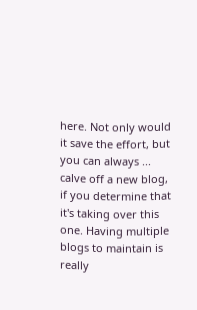here. Not only would it save the effort, but you can always ... calve off a new blog, if you determine that it's taking over this one. Having multiple blogs to maintain is really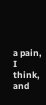a pain, I think, and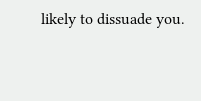likely to dissuade you.